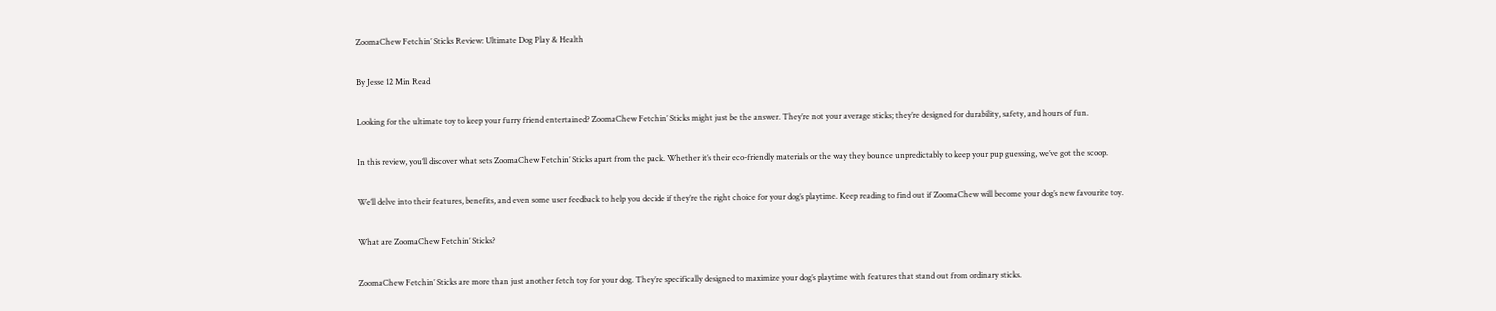ZoomaChew Fetchin’ Sticks Review: Ultimate Dog Play & Health

By Jesse 12 Min Read

Looking for the ultimate toy to keep your furry friend entertained? ZoomaChew Fetchin’ Sticks might just be the answer. They’re not your average sticks; they’re designed for durability, safety, and hours of fun.

In this review, you’ll discover what sets ZoomaChew Fetchin’ Sticks apart from the pack. Whether it’s their eco-friendly materials or the way they bounce unpredictably to keep your pup guessing, we’ve got the scoop.

We’ll delve into their features, benefits, and even some user feedback to help you decide if they’re the right choice for your dog’s playtime. Keep reading to find out if ZoomaChew will become your dog’s new favourite toy.

What are ZoomaChew Fetchin’ Sticks?

ZoomaChew Fetchin’ Sticks are more than just another fetch toy for your dog. They’re specifically designed to maximize your dog’s playtime with features that stand out from ordinary sticks.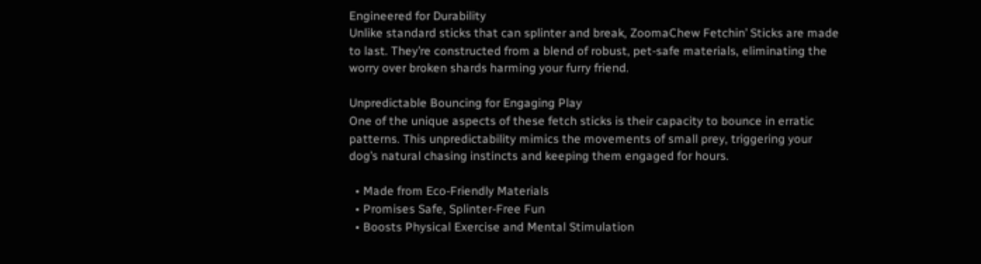Engineered for Durability
Unlike standard sticks that can splinter and break, ZoomaChew Fetchin’ Sticks are made to last. They’re constructed from a blend of robust, pet-safe materials, eliminating the worry over broken shards harming your furry friend.

Unpredictable Bouncing for Engaging Play
One of the unique aspects of these fetch sticks is their capacity to bounce in erratic patterns. This unpredictability mimics the movements of small prey, triggering your dog’s natural chasing instincts and keeping them engaged for hours.

  • Made from Eco-Friendly Materials
  • Promises Safe, Splinter-Free Fun
  • Boosts Physical Exercise and Mental Stimulation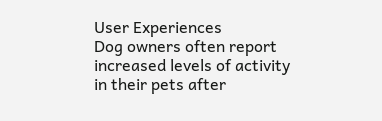User Experiences
Dog owners often report increased levels of activity in their pets after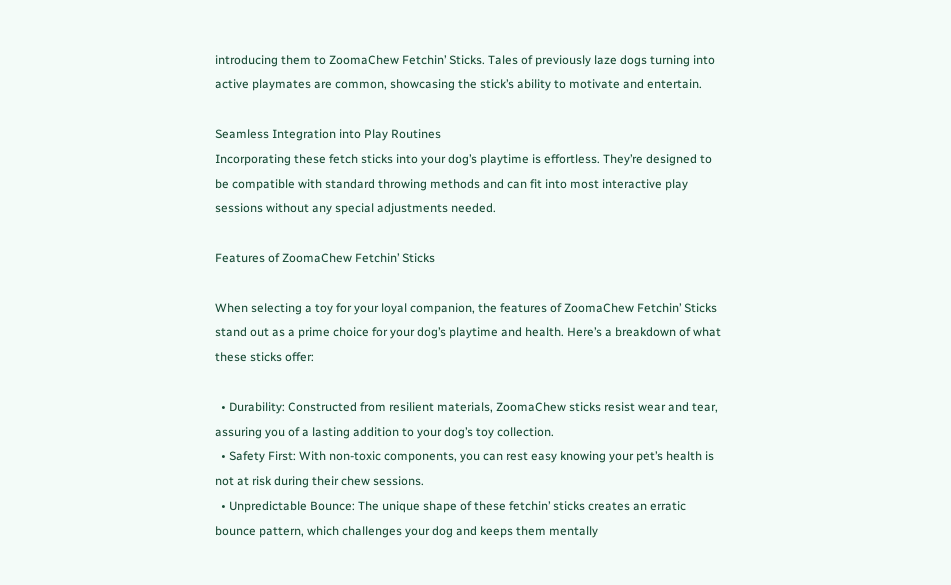introducing them to ZoomaChew Fetchin’ Sticks. Tales of previously laze dogs turning into active playmates are common, showcasing the stick’s ability to motivate and entertain.

Seamless Integration into Play Routines
Incorporating these fetch sticks into your dog’s playtime is effortless. They’re designed to be compatible with standard throwing methods and can fit into most interactive play sessions without any special adjustments needed.

Features of ZoomaChew Fetchin’ Sticks

When selecting a toy for your loyal companion, the features of ZoomaChew Fetchin’ Sticks stand out as a prime choice for your dog’s playtime and health. Here’s a breakdown of what these sticks offer:

  • Durability: Constructed from resilient materials, ZoomaChew sticks resist wear and tear, assuring you of a lasting addition to your dog’s toy collection.
  • Safety First: With non-toxic components, you can rest easy knowing your pet’s health is not at risk during their chew sessions.
  • Unpredictable Bounce: The unique shape of these fetchin’ sticks creates an erratic bounce pattern, which challenges your dog and keeps them mentally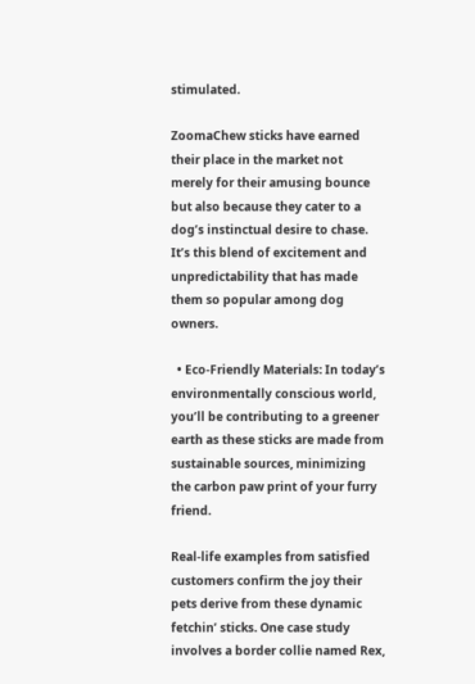stimulated.

ZoomaChew sticks have earned their place in the market not merely for their amusing bounce but also because they cater to a dog’s instinctual desire to chase. It’s this blend of excitement and unpredictability that has made them so popular among dog owners.

  • Eco-Friendly Materials: In today’s environmentally conscious world, you’ll be contributing to a greener earth as these sticks are made from sustainable sources, minimizing the carbon paw print of your furry friend.

Real-life examples from satisfied customers confirm the joy their pets derive from these dynamic fetchin’ sticks. One case study involves a border collie named Rex,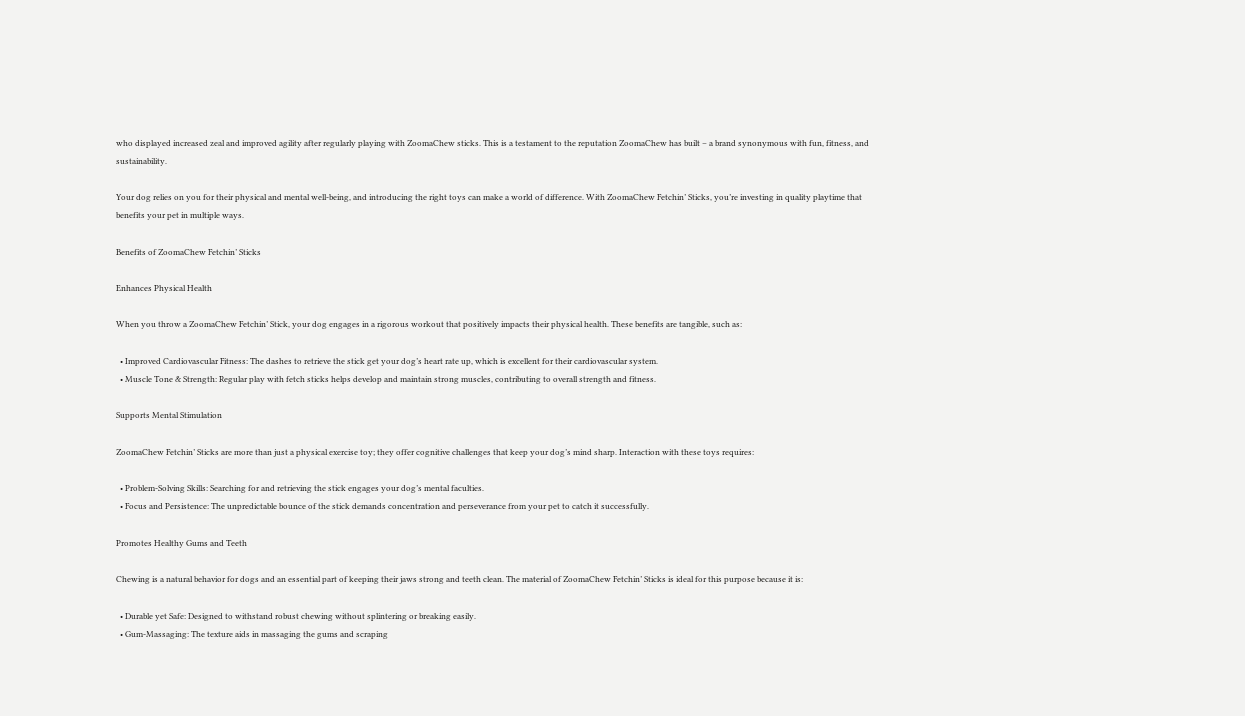who displayed increased zeal and improved agility after regularly playing with ZoomaChew sticks. This is a testament to the reputation ZoomaChew has built – a brand synonymous with fun, fitness, and sustainability.

Your dog relies on you for their physical and mental well-being, and introducing the right toys can make a world of difference. With ZoomaChew Fetchin’ Sticks, you’re investing in quality playtime that benefits your pet in multiple ways.

Benefits of ZoomaChew Fetchin’ Sticks

Enhances Physical Health

When you throw a ZoomaChew Fetchin’ Stick, your dog engages in a rigorous workout that positively impacts their physical health. These benefits are tangible, such as:

  • Improved Cardiovascular Fitness: The dashes to retrieve the stick get your dog’s heart rate up, which is excellent for their cardiovascular system.
  • Muscle Tone & Strength: Regular play with fetch sticks helps develop and maintain strong muscles, contributing to overall strength and fitness.

Supports Mental Stimulation

ZoomaChew Fetchin’ Sticks are more than just a physical exercise toy; they offer cognitive challenges that keep your dog’s mind sharp. Interaction with these toys requires:

  • Problem-Solving Skills: Searching for and retrieving the stick engages your dog’s mental faculties.
  • Focus and Persistence: The unpredictable bounce of the stick demands concentration and perseverance from your pet to catch it successfully.

Promotes Healthy Gums and Teeth

Chewing is a natural behavior for dogs and an essential part of keeping their jaws strong and teeth clean. The material of ZoomaChew Fetchin’ Sticks is ideal for this purpose because it is:

  • Durable yet Safe: Designed to withstand robust chewing without splintering or breaking easily.
  • Gum-Massaging: The texture aids in massaging the gums and scraping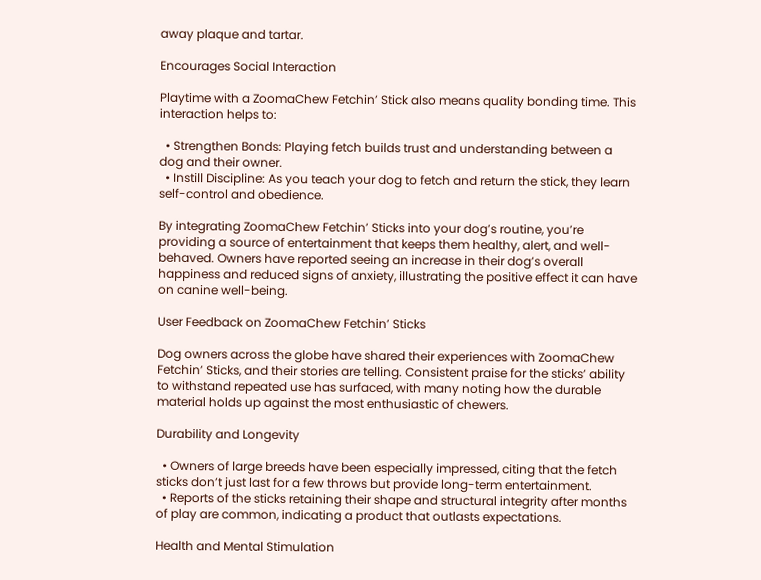away plaque and tartar.

Encourages Social Interaction

Playtime with a ZoomaChew Fetchin’ Stick also means quality bonding time. This interaction helps to:

  • Strengthen Bonds: Playing fetch builds trust and understanding between a dog and their owner.
  • Instill Discipline: As you teach your dog to fetch and return the stick, they learn self-control and obedience.

By integrating ZoomaChew Fetchin’ Sticks into your dog’s routine, you’re providing a source of entertainment that keeps them healthy, alert, and well-behaved. Owners have reported seeing an increase in their dog’s overall happiness and reduced signs of anxiety, illustrating the positive effect it can have on canine well-being.

User Feedback on ZoomaChew Fetchin’ Sticks

Dog owners across the globe have shared their experiences with ZoomaChew Fetchin’ Sticks, and their stories are telling. Consistent praise for the sticks’ ability to withstand repeated use has surfaced, with many noting how the durable material holds up against the most enthusiastic of chewers.

Durability and Longevity

  • Owners of large breeds have been especially impressed, citing that the fetch sticks don’t just last for a few throws but provide long-term entertainment.
  • Reports of the sticks retaining their shape and structural integrity after months of play are common, indicating a product that outlasts expectations.

Health and Mental Stimulation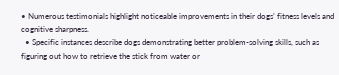• Numerous testimonials highlight noticeable improvements in their dogs’ fitness levels and cognitive sharpness.
  • Specific instances describe dogs demonstrating better problem-solving skills, such as figuring out how to retrieve the stick from water or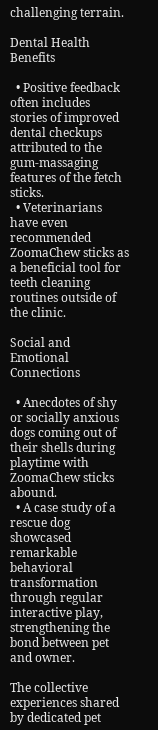challenging terrain.

Dental Health Benefits

  • Positive feedback often includes stories of improved dental checkups attributed to the gum-massaging features of the fetch sticks.
  • Veterinarians have even recommended ZoomaChew sticks as a beneficial tool for teeth cleaning routines outside of the clinic.

Social and Emotional Connections

  • Anecdotes of shy or socially anxious dogs coming out of their shells during playtime with ZoomaChew sticks abound.
  • A case study of a rescue dog showcased remarkable behavioral transformation through regular interactive play, strengthening the bond between pet and owner.

The collective experiences shared by dedicated pet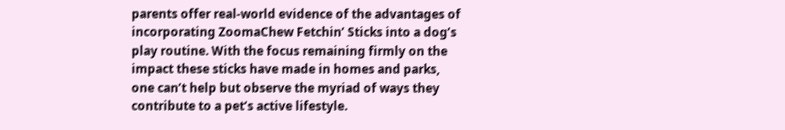parents offer real-world evidence of the advantages of incorporating ZoomaChew Fetchin’ Sticks into a dog’s play routine. With the focus remaining firmly on the impact these sticks have made in homes and parks, one can’t help but observe the myriad of ways they contribute to a pet’s active lifestyle.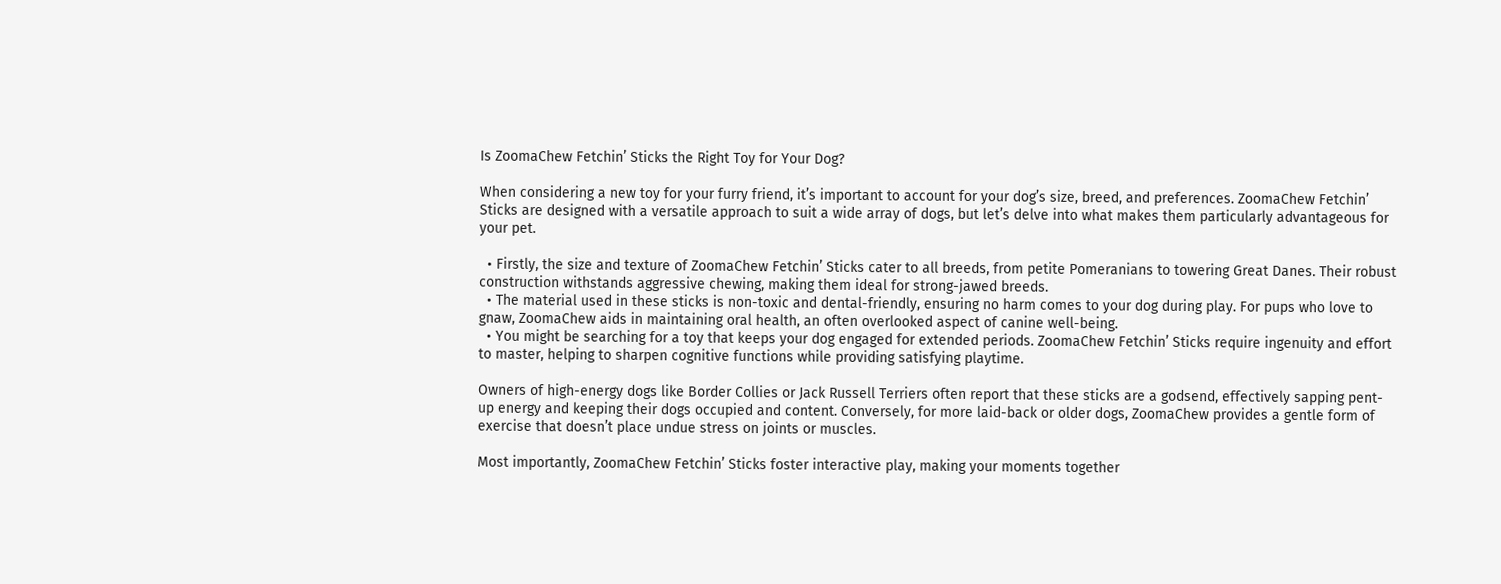Is ZoomaChew Fetchin’ Sticks the Right Toy for Your Dog?

When considering a new toy for your furry friend, it’s important to account for your dog’s size, breed, and preferences. ZoomaChew Fetchin’ Sticks are designed with a versatile approach to suit a wide array of dogs, but let’s delve into what makes them particularly advantageous for your pet.

  • Firstly, the size and texture of ZoomaChew Fetchin’ Sticks cater to all breeds, from petite Pomeranians to towering Great Danes. Their robust construction withstands aggressive chewing, making them ideal for strong-jawed breeds.
  • The material used in these sticks is non-toxic and dental-friendly, ensuring no harm comes to your dog during play. For pups who love to gnaw, ZoomaChew aids in maintaining oral health, an often overlooked aspect of canine well-being.
  • You might be searching for a toy that keeps your dog engaged for extended periods. ZoomaChew Fetchin’ Sticks require ingenuity and effort to master, helping to sharpen cognitive functions while providing satisfying playtime.

Owners of high-energy dogs like Border Collies or Jack Russell Terriers often report that these sticks are a godsend, effectively sapping pent-up energy and keeping their dogs occupied and content. Conversely, for more laid-back or older dogs, ZoomaChew provides a gentle form of exercise that doesn’t place undue stress on joints or muscles.

Most importantly, ZoomaChew Fetchin’ Sticks foster interactive play, making your moments together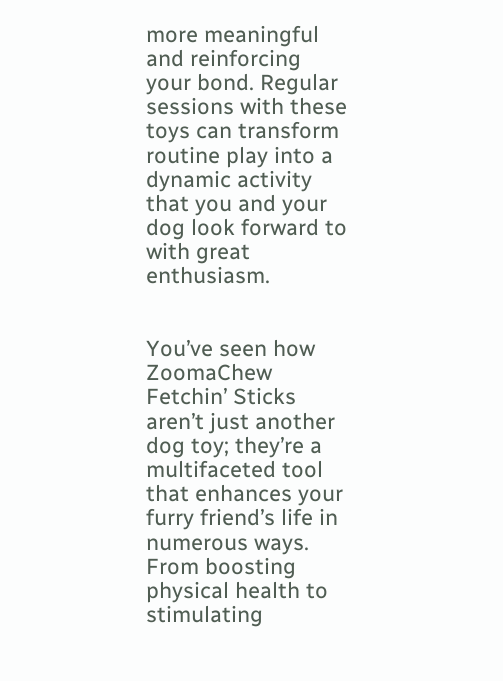more meaningful and reinforcing your bond. Regular sessions with these toys can transform routine play into a dynamic activity that you and your dog look forward to with great enthusiasm.


You’ve seen how ZoomaChew Fetchin’ Sticks aren’t just another dog toy; they’re a multifaceted tool that enhances your furry friend’s life in numerous ways. From boosting physical health to stimulating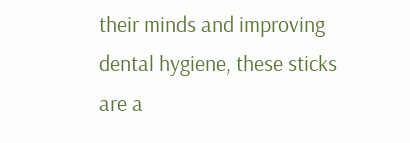their minds and improving dental hygiene, these sticks are a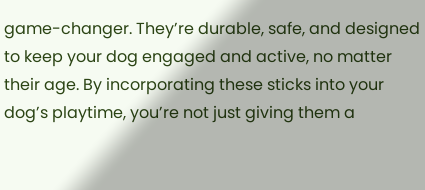game-changer. They’re durable, safe, and designed to keep your dog engaged and active, no matter their age. By incorporating these sticks into your dog’s playtime, you’re not just giving them a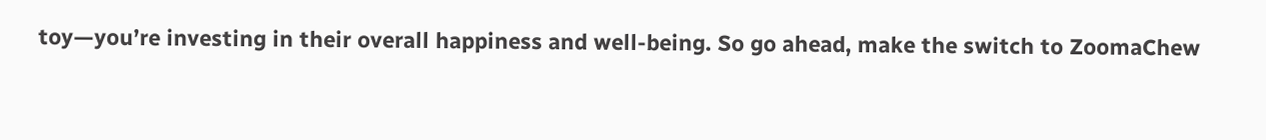toy—you’re investing in their overall happiness and well-being. So go ahead, make the switch to ZoomaChew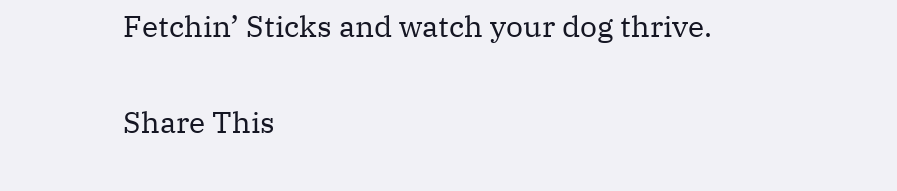Fetchin’ Sticks and watch your dog thrive.

Share This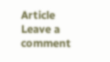Article
Leave a comment